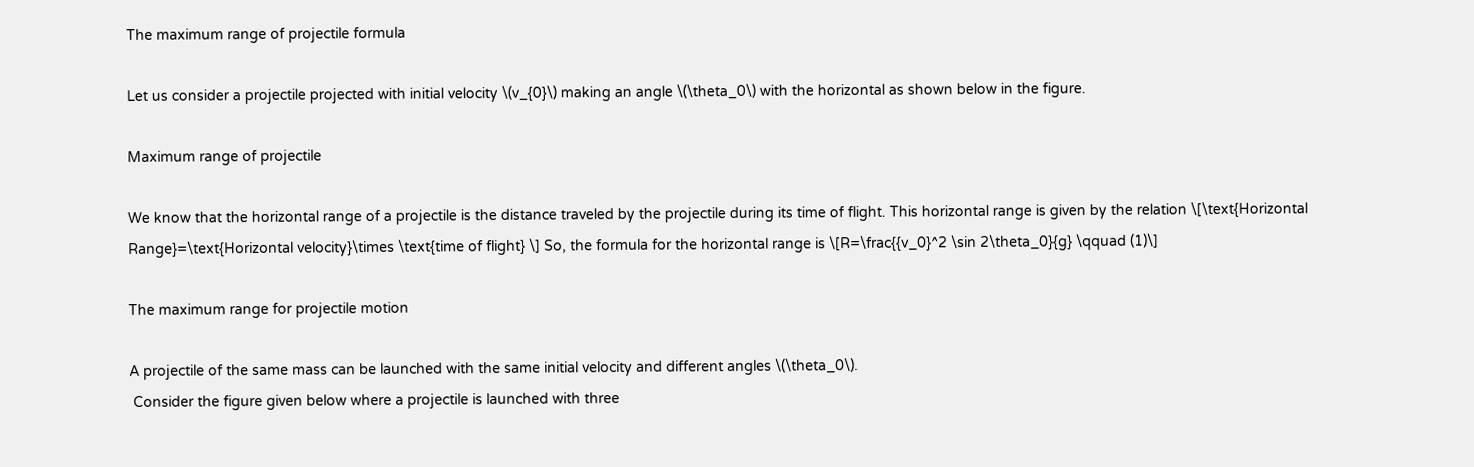The maximum range of projectile formula

Let us consider a projectile projected with initial velocity \(v_{0}\) making an angle \(\theta_0\) with the horizontal as shown below in the figure.

Maximum range of projectile

We know that the horizontal range of a projectile is the distance traveled by the projectile during its time of flight. This horizontal range is given by the relation \[\text{Horizontal Range}=\text{Horizontal velocity}\times \text{time of flight} \] So, the formula for the horizontal range is \[R=\frac{{v_0}^2 \sin 2\theta_0}{g} \qquad (1)\]

The maximum range for projectile motion

A projectile of the same mass can be launched with the same initial velocity and different angles \(\theta_0\).
 Consider the figure given below where a projectile is launched with three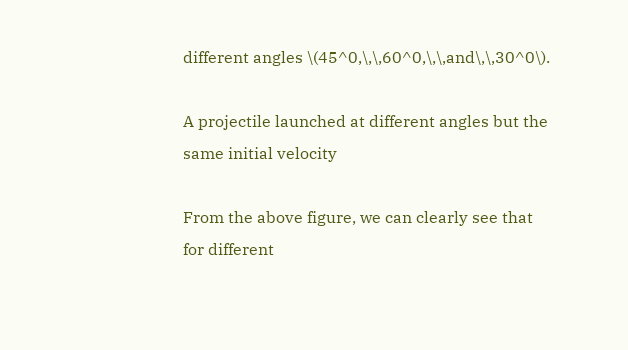different angles \(45^0,\,\,60^0,\,\,and\,\,30^0\).

A projectile launched at different angles but the same initial velocity

From the above figure, we can clearly see that for different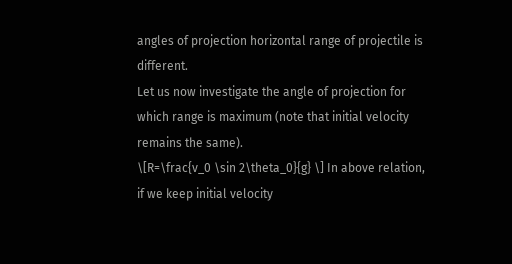angles of projection horizontal range of projectile is different.
Let us now investigate the angle of projection for which range is maximum (note that initial velocity remains the same).
\[R=\frac{v_0 \sin 2\theta_0}{g} \] In above relation, if we keep initial velocity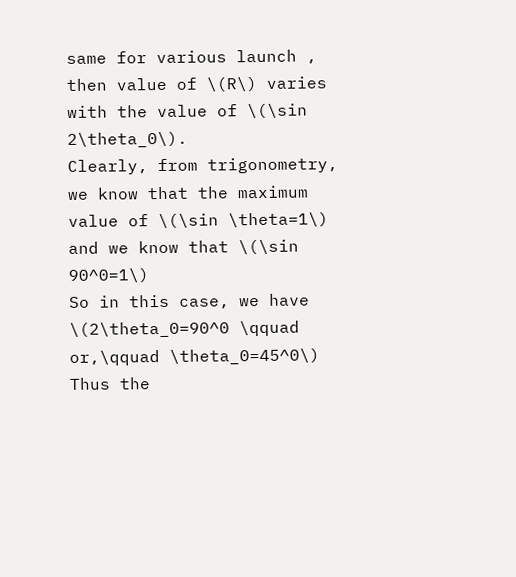same for various launch , then value of \(R\) varies with the value of \(\sin 2\theta_0\).
Clearly, from trigonometry, we know that the maximum value of \(\sin \theta=1\) and we know that \(\sin 90^0=1\)
So in this case, we have
\(2\theta_0=90^0 \qquad or,\qquad \theta_0=45^0\)
Thus the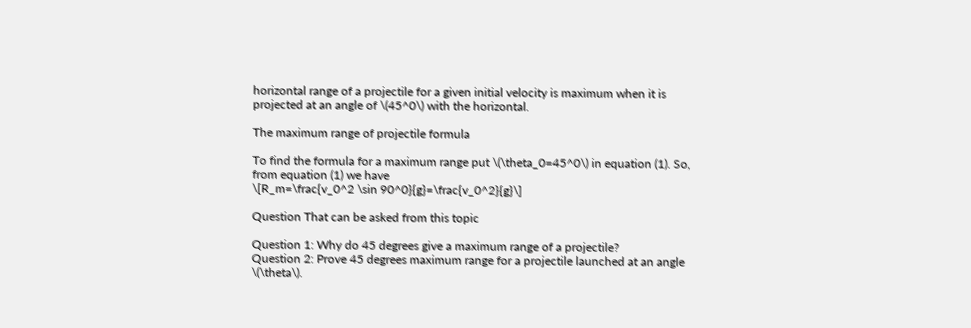horizontal range of a projectile for a given initial velocity is maximum when it is projected at an angle of \(45^0\) with the horizontal.

The maximum range of projectile formula

To find the formula for a maximum range put \(\theta_0=45^0\) in equation (1). So, from equation (1) we have
\[R_m=\frac{v_0^2 \sin 90^0}{g}=\frac{v_0^2}{g}\]

Question That can be asked from this topic

Question 1: Why do 45 degrees give a maximum range of a projectile?
Question 2: Prove 45 degrees maximum range for a projectile launched at an angle \(\theta\).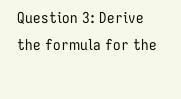Question 3: Derive the formula for the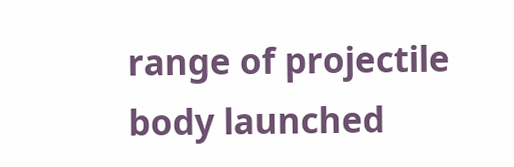range of projectile body launched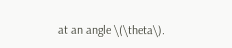at an angle \(\theta\).